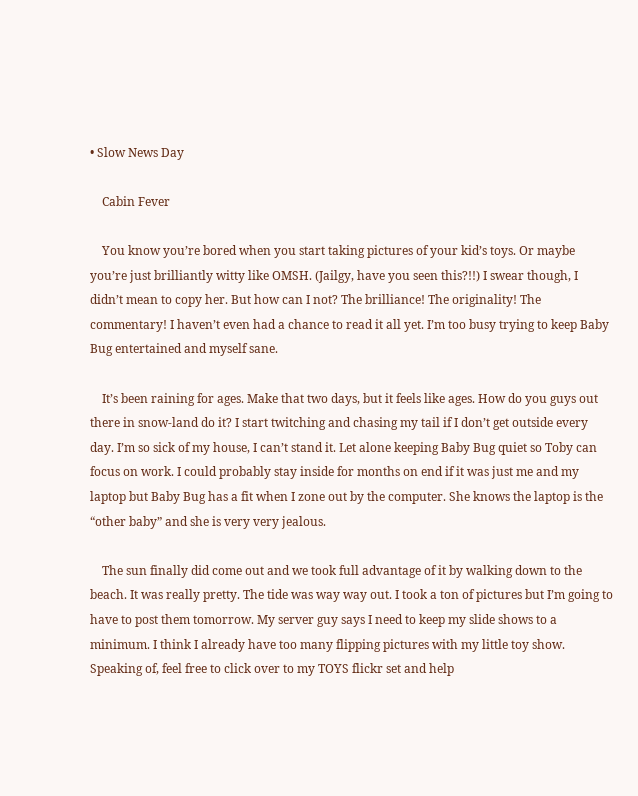• Slow News Day

    Cabin Fever

    You know you’re bored when you start taking pictures of your kid’s toys. Or maybe you’re just brilliantly witty like OMSH. (Jailgy, have you seen this?!!) I swear though, I didn’t mean to copy her. But how can I not? The brilliance! The originality! The commentary! I haven’t even had a chance to read it all yet. I’m too busy trying to keep Baby Bug entertained and myself sane.

    It’s been raining for ages. Make that two days, but it feels like ages. How do you guys out there in snow-land do it? I start twitching and chasing my tail if I don’t get outside every day. I’m so sick of my house, I can’t stand it. Let alone keeping Baby Bug quiet so Toby can focus on work. I could probably stay inside for months on end if it was just me and my laptop but Baby Bug has a fit when I zone out by the computer. She knows the laptop is the “other baby” and she is very very jealous.

    The sun finally did come out and we took full advantage of it by walking down to the beach. It was really pretty. The tide was way way out. I took a ton of pictures but I’m going to have to post them tomorrow. My server guy says I need to keep my slide shows to a minimum. I think I already have too many flipping pictures with my little toy show. Speaking of, feel free to click over to my TOYS flickr set and help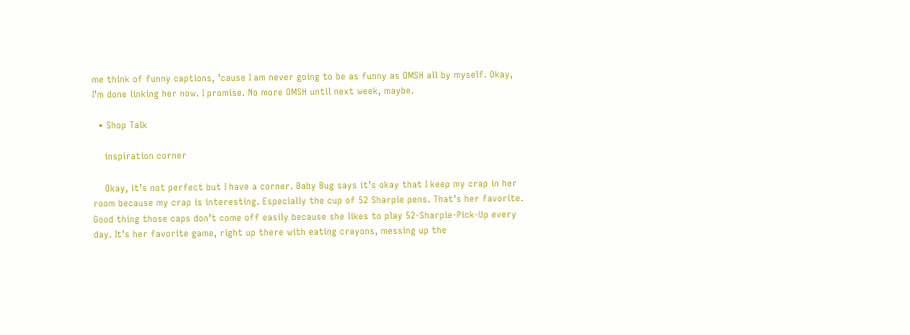me think of funny captions, ’cause I am never going to be as funny as OMSH all by myself. Okay, I’m done linking her now. I promise. No more OMSH until next week, maybe.

  • Shop Talk

    inspiration corner

    Okay, it’s not perfect but I have a corner. Baby Bug says it’s okay that I keep my crap in her room because my crap is interesting. Especially the cup of 52 Sharpie pens. That’s her favorite. Good thing those caps don’t come off easily because she likes to play 52-Sharpie-Pick-Up every day. It’s her favorite game, right up there with eating crayons, messing up the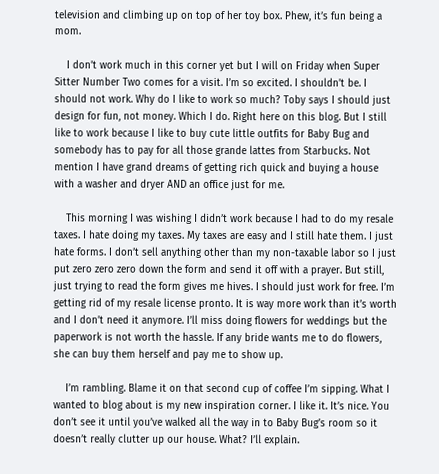television and climbing up on top of her toy box. Phew, it’s fun being a mom.

    I don’t work much in this corner yet but I will on Friday when Super Sitter Number Two comes for a visit. I’m so excited. I shouldn’t be. I should not work. Why do I like to work so much? Toby says I should just design for fun, not money. Which I do. Right here on this blog. But I still like to work because I like to buy cute little outfits for Baby Bug and somebody has to pay for all those grande lattes from Starbucks. Not mention I have grand dreams of getting rich quick and buying a house with a washer and dryer AND an office just for me.

    This morning I was wishing I didn’t work because I had to do my resale taxes. I hate doing my taxes. My taxes are easy and I still hate them. I just hate forms. I don’t sell anything other than my non-taxable labor so I just put zero zero zero down the form and send it off with a prayer. But still, just trying to read the form gives me hives. I should just work for free. I’m getting rid of my resale license pronto. It is way more work than it’s worth and I don’t need it anymore. I’ll miss doing flowers for weddings but the paperwork is not worth the hassle. If any bride wants me to do flowers, she can buy them herself and pay me to show up.

    I’m rambling. Blame it on that second cup of coffee I’m sipping. What I wanted to blog about is my new inspiration corner. I like it. It’s nice. You don’t see it until you’ve walked all the way in to Baby Bug’s room so it doesn’t really clutter up our house. What? I’ll explain.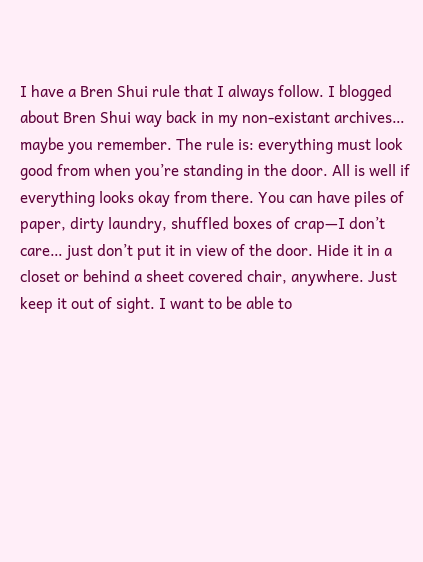I have a Bren Shui rule that I always follow. I blogged about Bren Shui way back in my non-existant archives… maybe you remember. The rule is: everything must look good from when you’re standing in the door. All is well if everything looks okay from there. You can have piles of paper, dirty laundry, shuffled boxes of crap—I don’t care… just don’t put it in view of the door. Hide it in a closet or behind a sheet covered chair, anywhere. Just keep it out of sight. I want to be able to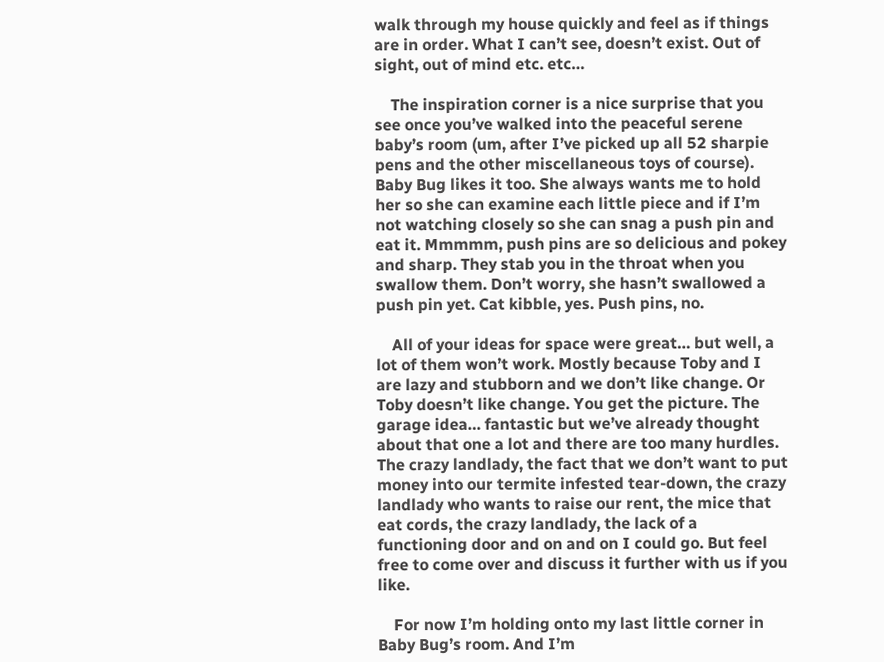walk through my house quickly and feel as if things are in order. What I can’t see, doesn’t exist. Out of sight, out of mind etc. etc…

    The inspiration corner is a nice surprise that you see once you’ve walked into the peaceful serene baby’s room (um, after I’ve picked up all 52 sharpie pens and the other miscellaneous toys of course). Baby Bug likes it too. She always wants me to hold her so she can examine each little piece and if I’m not watching closely so she can snag a push pin and eat it. Mmmmm, push pins are so delicious and pokey and sharp. They stab you in the throat when you swallow them. Don’t worry, she hasn’t swallowed a push pin yet. Cat kibble, yes. Push pins, no.

    All of your ideas for space were great… but well, a lot of them won’t work. Mostly because Toby and I are lazy and stubborn and we don’t like change. Or Toby doesn’t like change. You get the picture. The garage idea… fantastic but we’ve already thought about that one a lot and there are too many hurdles. The crazy landlady, the fact that we don’t want to put money into our termite infested tear-down, the crazy landlady who wants to raise our rent, the mice that eat cords, the crazy landlady, the lack of a functioning door and on and on I could go. But feel free to come over and discuss it further with us if you like.

    For now I’m holding onto my last little corner in Baby Bug’s room. And I’m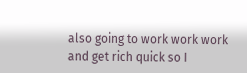also going to work work work and get rich quick so I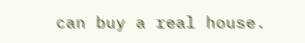can buy a real house.